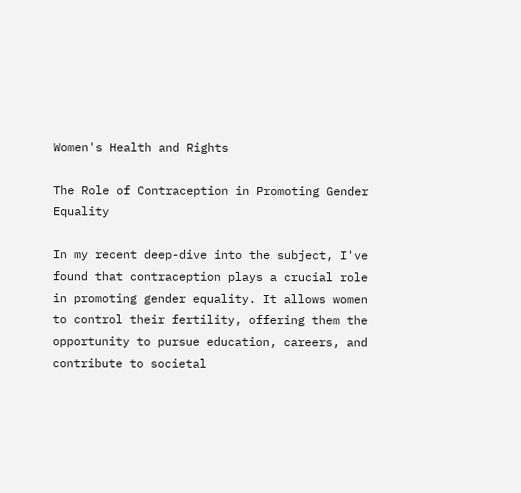Women's Health and Rights

The Role of Contraception in Promoting Gender Equality

In my recent deep-dive into the subject, I've found that contraception plays a crucial role in promoting gender equality. It allows women to control their fertility, offering them the opportunity to pursue education, careers, and contribute to societal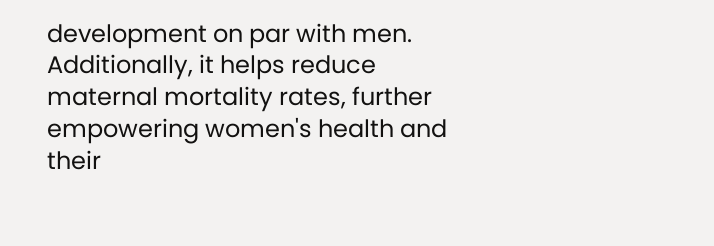development on par with men. Additionally, it helps reduce maternal mortality rates, further empowering women's health and their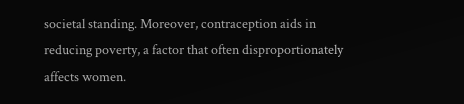societal standing. Moreover, contraception aids in reducing poverty, a factor that often disproportionately affects women.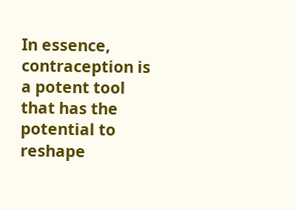In essence, contraception is a potent tool that has the potential to reshape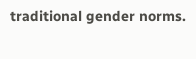traditional gender norms.